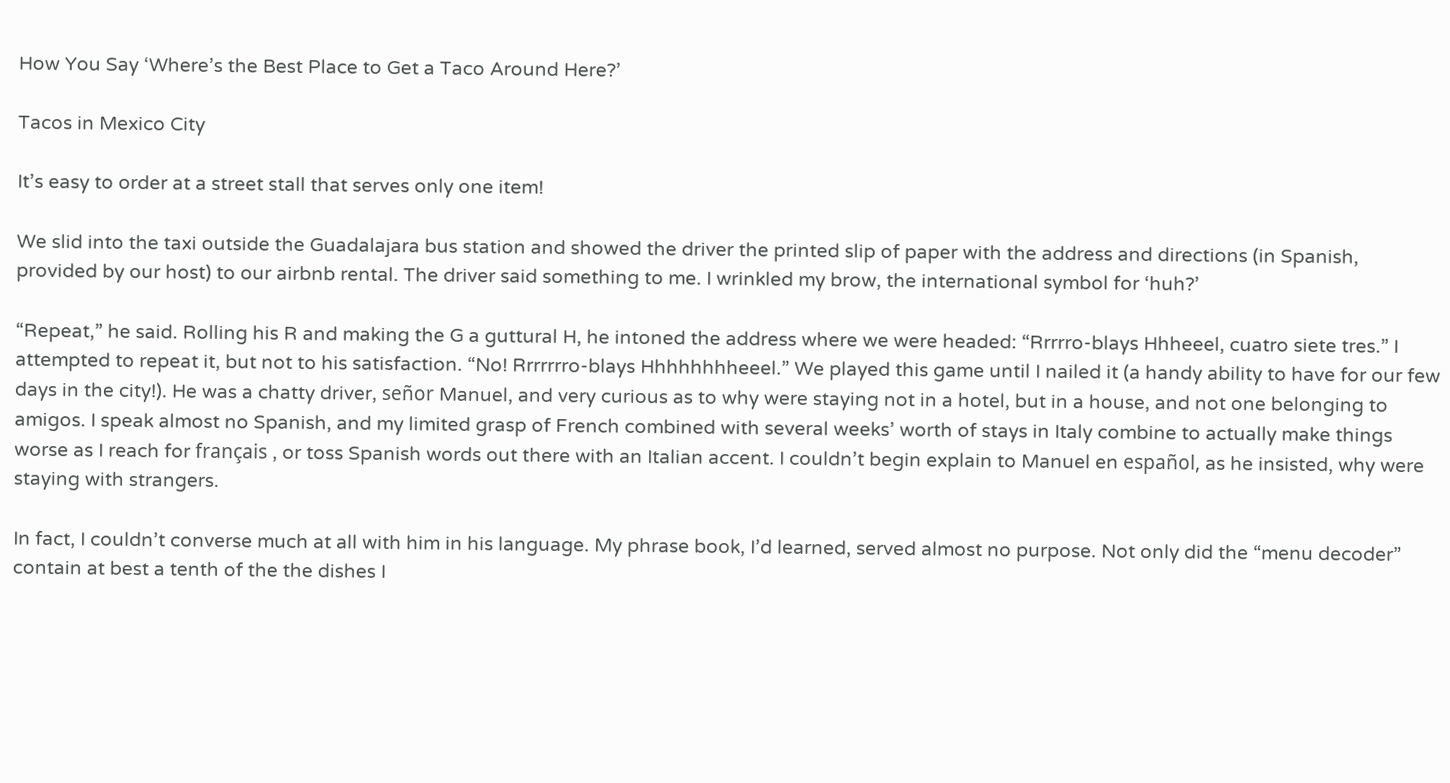How You Say ‘Where’s the Best Place to Get a Taco Around Here?’

Tacos in Mexico City

It’s easy to order at a street stall that serves only one item!

We slid into the taxi outside the Guadalajara bus station and showed the driver the printed slip of paper with the address and directions (in Spanish, provided by our host) to our airbnb rental. The driver said something to me. I wrinkled my brow, the international symbol for ‘huh?’

“Repeat,” he said. Rolling his R and making the G a guttural H, he intoned the address where we were headed: “Rrrrro-blays Hhheeel, cuatro siete tres.” I attempted to repeat it, but not to his satisfaction. “No! Rrrrrrro-blays Hhhhhhhheeel.” We played this game until I nailed it (a handy ability to have for our few days in the city!). He was a chatty driver, señor Manuel, and very curious as to why were staying not in a hotel, but in a house, and not one belonging to amigos. I speak almost no Spanish, and my limited grasp of French combined with several weeks’ worth of stays in Italy combine to actually make things worse as I reach for français , or toss Spanish words out there with an Italian accent. I couldn’t begin explain to Manuel en español, as he insisted, why were staying with strangers.

In fact, I couldn’t converse much at all with him in his language. My phrase book, I’d learned, served almost no purpose. Not only did the “menu decoder” contain at best a tenth of the the dishes I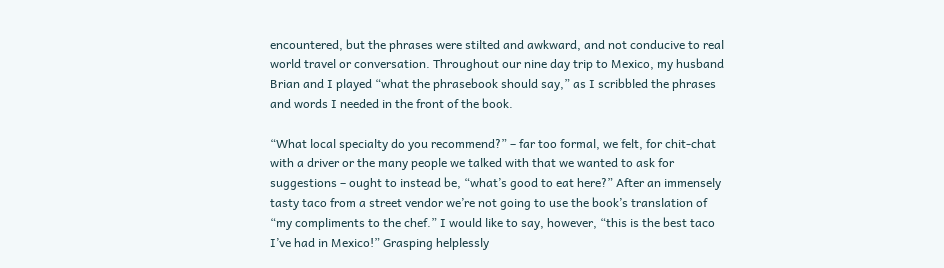encountered, but the phrases were stilted and awkward, and not conducive to real world travel or conversation. Throughout our nine day trip to Mexico, my husband Brian and I played “what the phrasebook should say,” as I scribbled the phrases and words I needed in the front of the book.

“What local specialty do you recommend?” – far too formal, we felt, for chit-chat with a driver or the many people we talked with that we wanted to ask for suggestions – ought to instead be, “what’s good to eat here?” After an immensely tasty taco from a street vendor we’re not going to use the book’s translation of “my compliments to the chef.” I would like to say, however, “this is the best taco I’ve had in Mexico!” Grasping helplessly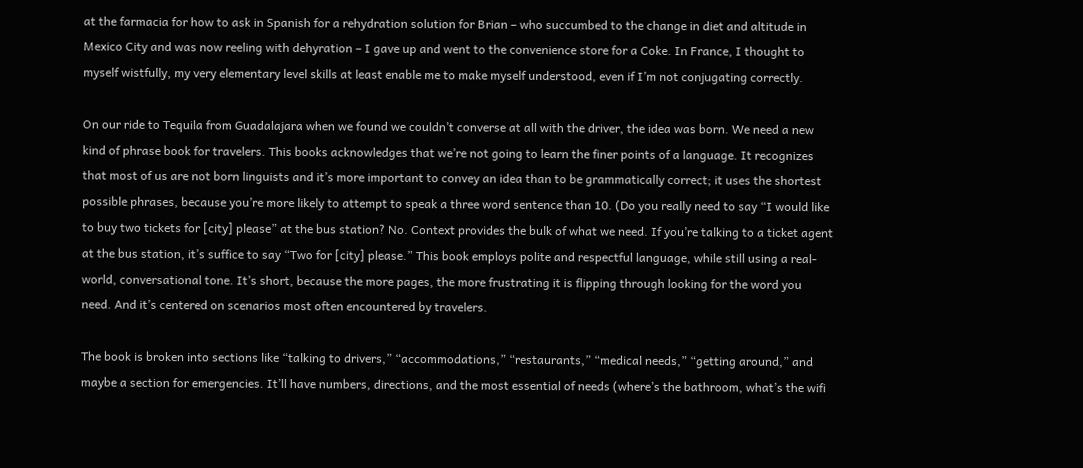at the farmacia for how to ask in Spanish for a rehydration solution for Brian – who succumbed to the change in diet and altitude in Mexico City and was now reeling with dehyration – I gave up and went to the convenience store for a Coke. In France, I thought to myself wistfully, my very elementary level skills at least enable me to make myself understood, even if I’m not conjugating correctly.

On our ride to Tequila from Guadalajara when we found we couldn’t converse at all with the driver, the idea was born. We need a new kind of phrase book for travelers. This books acknowledges that we’re not going to learn the finer points of a language. It recognizes that most of us are not born linguists and it’s more important to convey an idea than to be grammatically correct; it uses the shortest possible phrases, because you’re more likely to attempt to speak a three word sentence than 10. (Do you really need to say “I would like to buy two tickets for [city] please” at the bus station? No. Context provides the bulk of what we need. If you’re talking to a ticket agent at the bus station, it’s suffice to say “Two for [city] please.” This book employs polite and respectful language, while still using a real-world, conversational tone. It’s short, because the more pages, the more frustrating it is flipping through looking for the word you need. And it’s centered on scenarios most often encountered by travelers.

The book is broken into sections like “talking to drivers,” “accommodations,” “restaurants,” “medical needs,” “getting around,” and maybe a section for emergencies. It’ll have numbers, directions, and the most essential of needs (where’s the bathroom, what’s the wifi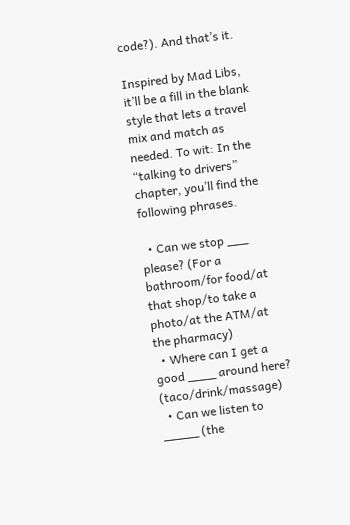code?). And that’s it.

Inspired by Mad Libs, it’ll be a fill in the blank style that lets a travel mix and match as needed. To wit: In the “talking to drivers” chapter, you’ll find the following phrases.

  • Can we stop ___ please? (For a bathroom/for food/at that shop/to take a photo/at the ATM/at the pharmacy)
  • Where can I get a good ____ around here? (taco/drink/massage)
  • Can we listen to _____ (the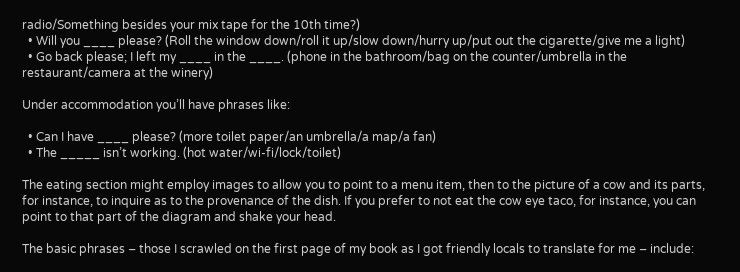radio/Something besides your mix tape for the 10th time?)
  • Will you ____ please? (Roll the window down/roll it up/slow down/hurry up/put out the cigarette/give me a light)
  • Go back please; I left my ____ in the ____. (phone in the bathroom/bag on the counter/umbrella in the restaurant/camera at the winery)

Under accommodation you’ll have phrases like:

  • Can I have ____ please? (more toilet paper/an umbrella/a map/a fan)
  • The _____ isn’t working. (hot water/wi-fi/lock/toilet)

The eating section might employ images to allow you to point to a menu item, then to the picture of a cow and its parts, for instance, to inquire as to the provenance of the dish. If you prefer to not eat the cow eye taco, for instance, you can point to that part of the diagram and shake your head.

The basic phrases – those I scrawled on the first page of my book as I got friendly locals to translate for me – include: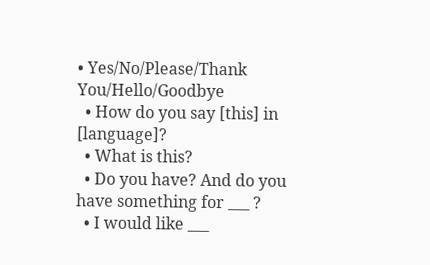• Yes/No/Please/Thank You/Hello/Goodbye
  • How do you say [this] in [language]?
  • What is this?
  • Do you have? And do you have something for ___ ?
  • I would like ___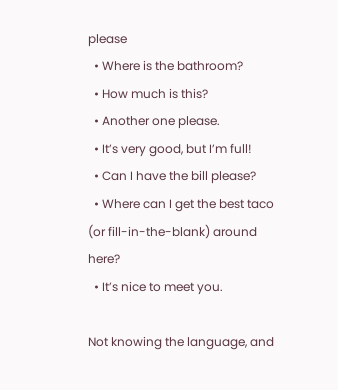please
  • Where is the bathroom?
  • How much is this?
  • Another one please.
  • It’s very good, but I’m full!
  • Can I have the bill please?
  • Where can I get the best taco (or fill-in-the-blank) around here?
  • It’s nice to meet you.

Not knowing the language, and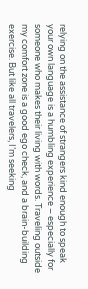relying on the assistance of strangers kind enough to speak your own language is a humbling experience – especially for someone who makes their living with words. Traveling outside my comfort zone is a good ego check, and a brain-building exercise. But like all travelers, I’m seeking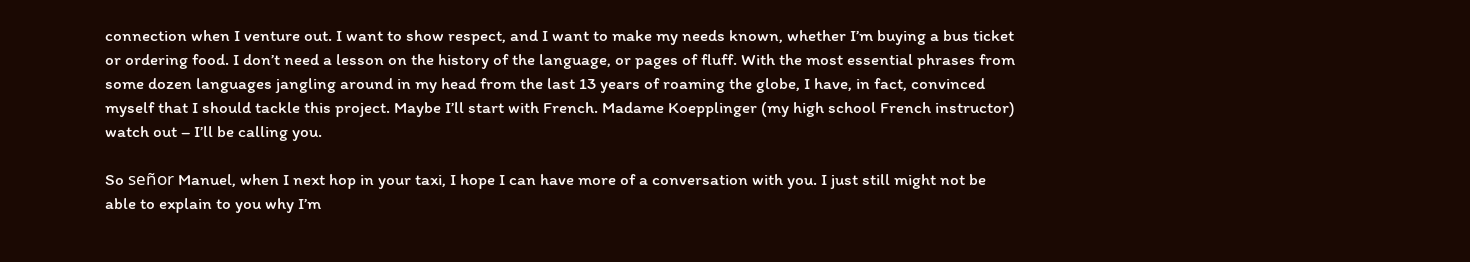connection when I venture out. I want to show respect, and I want to make my needs known, whether I’m buying a bus ticket or ordering food. I don’t need a lesson on the history of the language, or pages of fluff. With the most essential phrases from some dozen languages jangling around in my head from the last 13 years of roaming the globe, I have, in fact, convinced myself that I should tackle this project. Maybe I’ll start with French. Madame Koepplinger (my high school French instructor) watch out – I’ll be calling you.

So señor Manuel, when I next hop in your taxi, I hope I can have more of a conversation with you. I just still might not be able to explain to you why I’m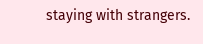staying with strangers.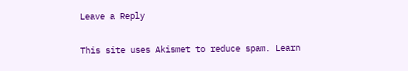Leave a Reply

This site uses Akismet to reduce spam. Learn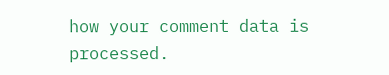how your comment data is processed.